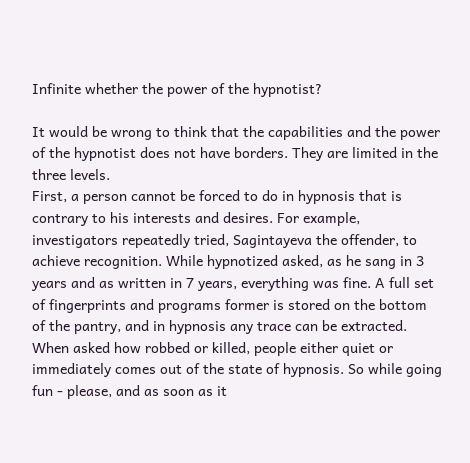Infinite whether the power of the hypnotist?

It would be wrong to think that the capabilities and the power of the hypnotist does not have borders. They are limited in the three levels.
First, a person cannot be forced to do in hypnosis that is contrary to his interests and desires. For example, investigators repeatedly tried, Sagintayeva the offender, to achieve recognition. While hypnotized asked, as he sang in 3 years and as written in 7 years, everything was fine. A full set of fingerprints and programs former is stored on the bottom of the pantry, and in hypnosis any trace can be extracted. When asked how robbed or killed, people either quiet or immediately comes out of the state of hypnosis. So while going fun - please, and as soon as it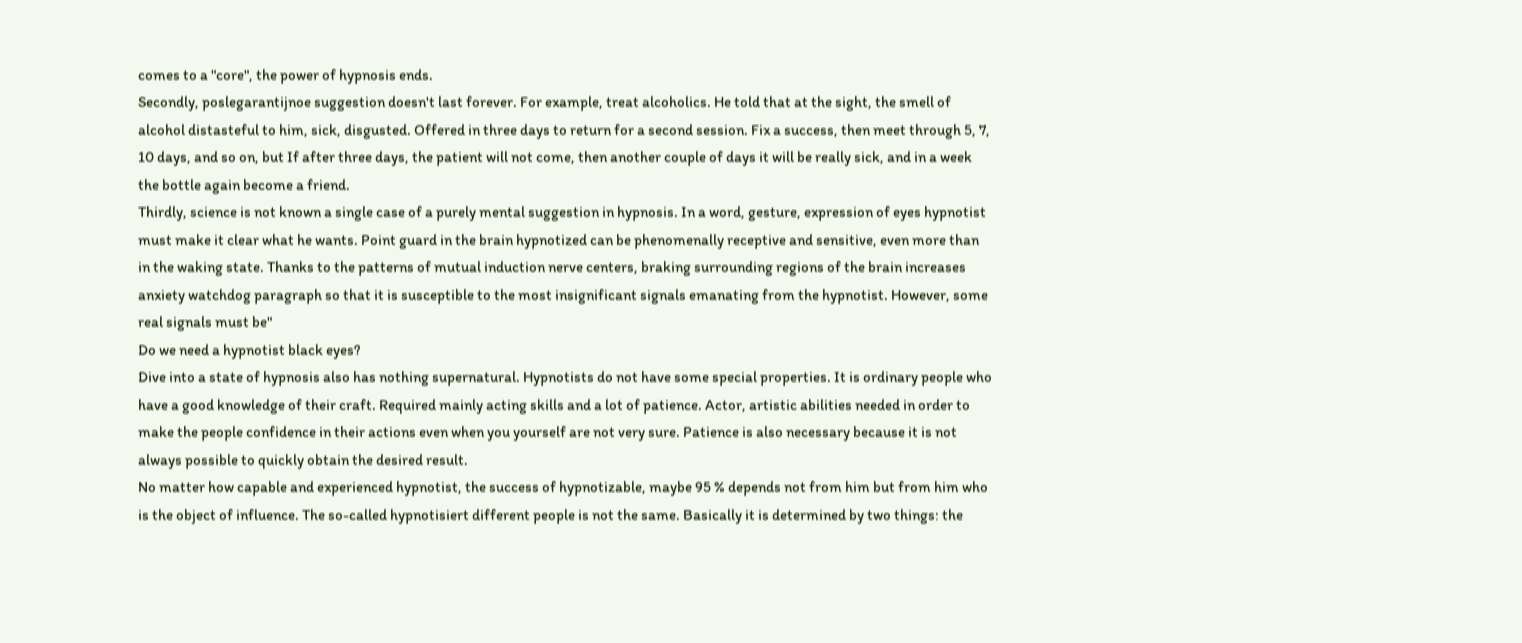comes to a "core", the power of hypnosis ends.
Secondly, poslegarantijnoe suggestion doesn't last forever. For example, treat alcoholics. He told that at the sight, the smell of alcohol distasteful to him, sick, disgusted. Offered in three days to return for a second session. Fix a success, then meet through 5, 7, 10 days, and so on, but If after three days, the patient will not come, then another couple of days it will be really sick, and in a week the bottle again become a friend.
Thirdly, science is not known a single case of a purely mental suggestion in hypnosis. In a word, gesture, expression of eyes hypnotist must make it clear what he wants. Point guard in the brain hypnotized can be phenomenally receptive and sensitive, even more than in the waking state. Thanks to the patterns of mutual induction nerve centers, braking surrounding regions of the brain increases anxiety watchdog paragraph so that it is susceptible to the most insignificant signals emanating from the hypnotist. However, some real signals must be"
Do we need a hypnotist black eyes?
Dive into a state of hypnosis also has nothing supernatural. Hypnotists do not have some special properties. It is ordinary people who have a good knowledge of their craft. Required mainly acting skills and a lot of patience. Actor, artistic abilities needed in order to make the people confidence in their actions even when you yourself are not very sure. Patience is also necessary because it is not always possible to quickly obtain the desired result.
No matter how capable and experienced hypnotist, the success of hypnotizable, maybe 95 % depends not from him but from him who is the object of influence. The so-called hypnotisiert different people is not the same. Basically it is determined by two things: the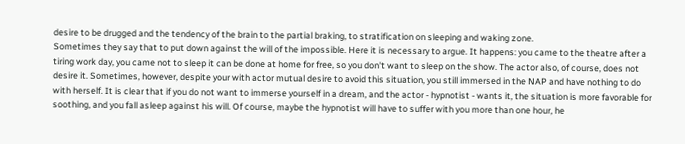desire to be drugged and the tendency of the brain to the partial braking, to stratification on sleeping and waking zone.
Sometimes they say that to put down against the will of the impossible. Here it is necessary to argue. It happens: you came to the theatre after a tiring work day, you came not to sleep it can be done at home for free, so you don't want to sleep on the show. The actor also, of course, does not desire it. Sometimes, however, despite your with actor mutual desire to avoid this situation, you still immersed in the NAP and have nothing to do with herself. It is clear that if you do not want to immerse yourself in a dream, and the actor - hypnotist - wants it, the situation is more favorable for soothing, and you fall asleep against his will. Of course, maybe the hypnotist will have to suffer with you more than one hour, he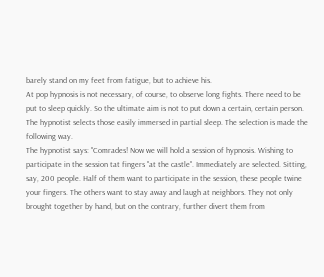barely stand on my feet from fatigue, but to achieve his.
At pop hypnosis is not necessary, of course, to observe long fights. There need to be put to sleep quickly. So the ultimate aim is not to put down a certain, certain person. The hypnotist selects those easily immersed in partial sleep. The selection is made the following way.
The hypnotist says: "Comrades! Now we will hold a session of hypnosis. Wishing to participate in the session tat fingers "at the castle". Immediately are selected. Sitting, say, 200 people. Half of them want to participate in the session, these people twine your fingers. The others want to stay away and laugh at neighbors. They not only brought together by hand, but on the contrary, further divert them from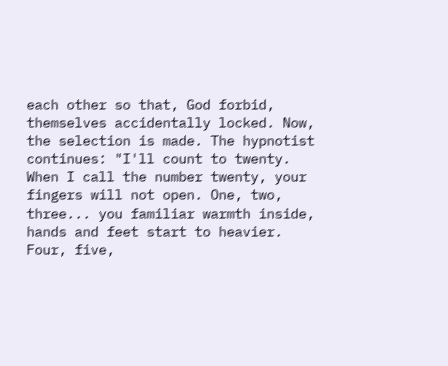each other so that, God forbid, themselves accidentally locked. Now, the selection is made. The hypnotist continues: "I'll count to twenty. When I call the number twenty, your fingers will not open. One, two, three... you familiar warmth inside, hands and feet start to heavier. Four, five,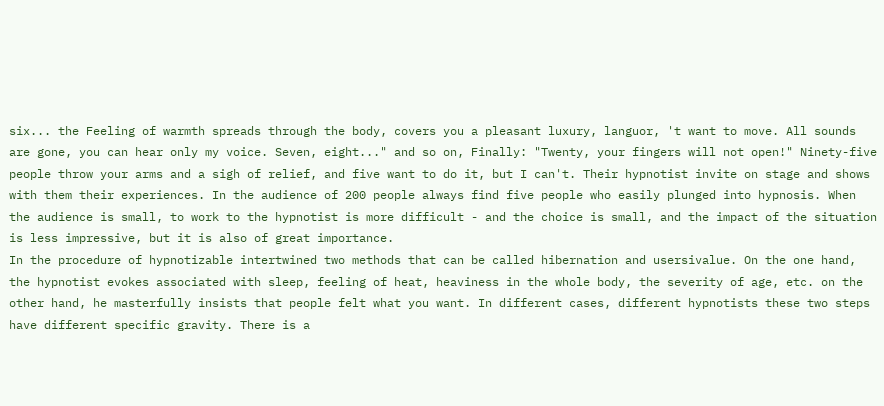six... the Feeling of warmth spreads through the body, covers you a pleasant luxury, languor, 't want to move. All sounds are gone, you can hear only my voice. Seven, eight..." and so on, Finally: "Twenty, your fingers will not open!" Ninety-five people throw your arms and a sigh of relief, and five want to do it, but I can't. Their hypnotist invite on stage and shows with them their experiences. In the audience of 200 people always find five people who easily plunged into hypnosis. When the audience is small, to work to the hypnotist is more difficult - and the choice is small, and the impact of the situation is less impressive, but it is also of great importance.
In the procedure of hypnotizable intertwined two methods that can be called hibernation and usersivalue. On the one hand, the hypnotist evokes associated with sleep, feeling of heat, heaviness in the whole body, the severity of age, etc. on the other hand, he masterfully insists that people felt what you want. In different cases, different hypnotists these two steps have different specific gravity. There is a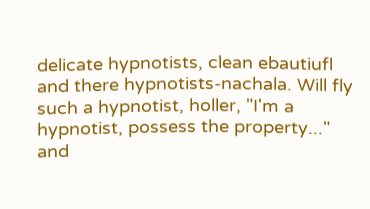delicate hypnotists, clean ebautiufl and there hypnotists-nachala. Will fly such a hypnotist, holler, "I'm a hypnotist, possess the property..." and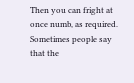Then you can fright at once numb, as required.
Sometimes people say that the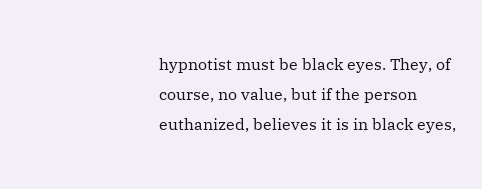hypnotist must be black eyes. They, of course, no value, but if the person euthanized, believes it is in black eyes,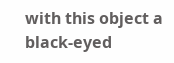with this object a black-eyed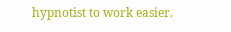hypnotist to work easier.